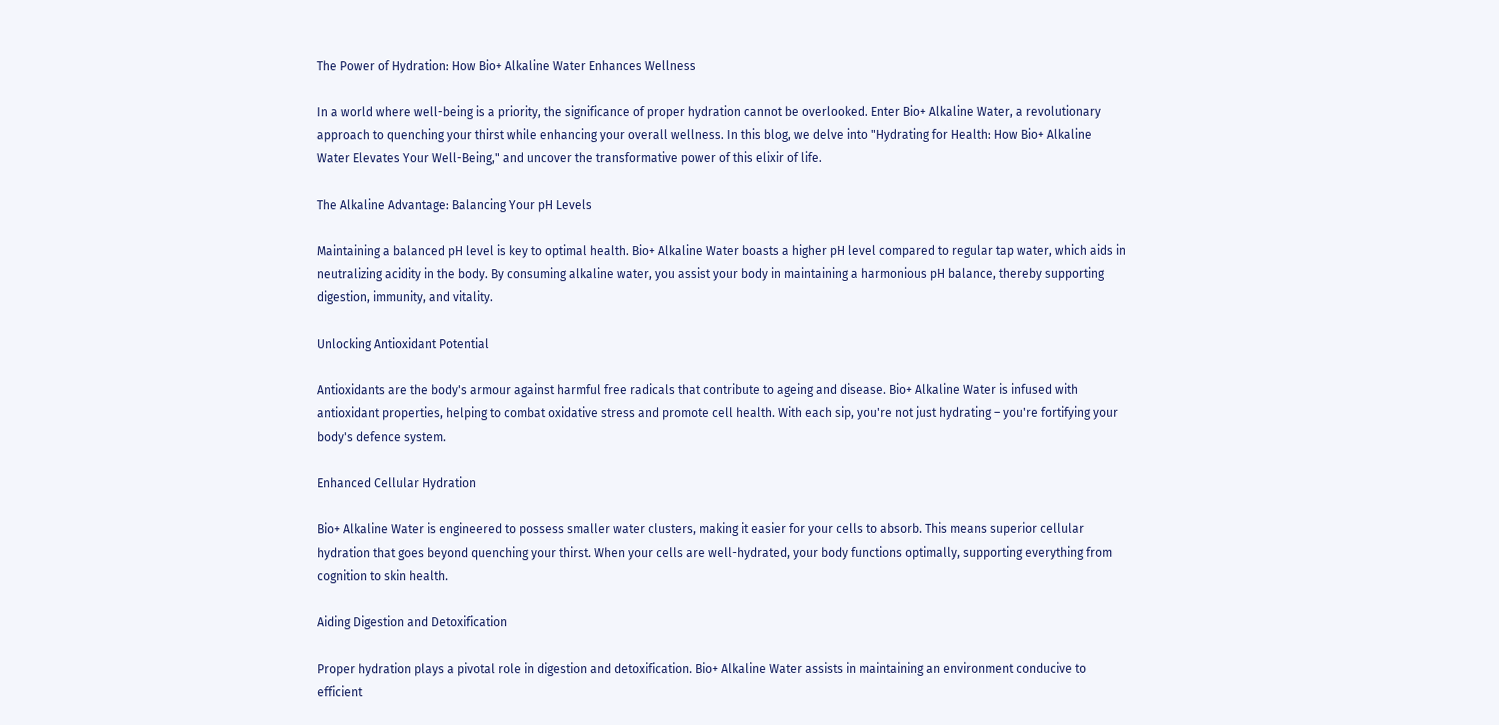The Power of Hydration: How Bio+ Alkaline Water Enhances Wellness

In a world where well-being is a priority, the significance of proper hydration cannot be overlooked. Enter Bio+ Alkaline Water, a revolutionary approach to quenching your thirst while enhancing your overall wellness. In this blog, we delve into "Hydrating for Health: How Bio+ Alkaline Water Elevates Your Well-Being," and uncover the transformative power of this elixir of life.

The Alkaline Advantage: Balancing Your pH Levels

Maintaining a balanced pH level is key to optimal health. Bio+ Alkaline Water boasts a higher pH level compared to regular tap water, which aids in neutralizing acidity in the body. By consuming alkaline water, you assist your body in maintaining a harmonious pH balance, thereby supporting digestion, immunity, and vitality.

Unlocking Antioxidant Potential

Antioxidants are the body's armour against harmful free radicals that contribute to ageing and disease. Bio+ Alkaline Water is infused with antioxidant properties, helping to combat oxidative stress and promote cell health. With each sip, you're not just hydrating – you're fortifying your body's defence system.

Enhanced Cellular Hydration

Bio+ Alkaline Water is engineered to possess smaller water clusters, making it easier for your cells to absorb. This means superior cellular hydration that goes beyond quenching your thirst. When your cells are well-hydrated, your body functions optimally, supporting everything from cognition to skin health.

Aiding Digestion and Detoxification

Proper hydration plays a pivotal role in digestion and detoxification. Bio+ Alkaline Water assists in maintaining an environment conducive to efficient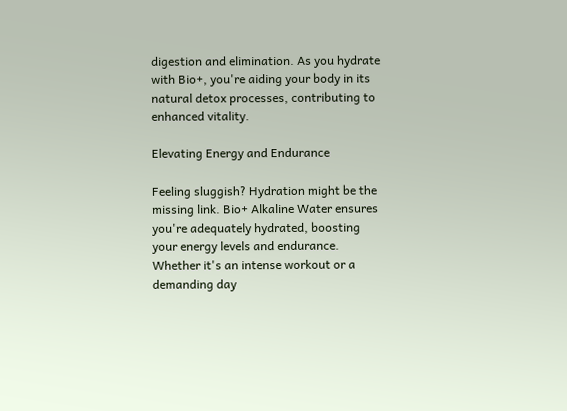digestion and elimination. As you hydrate with Bio+, you're aiding your body in its natural detox processes, contributing to enhanced vitality.

Elevating Energy and Endurance

Feeling sluggish? Hydration might be the missing link. Bio+ Alkaline Water ensures you're adequately hydrated, boosting your energy levels and endurance. Whether it's an intense workout or a demanding day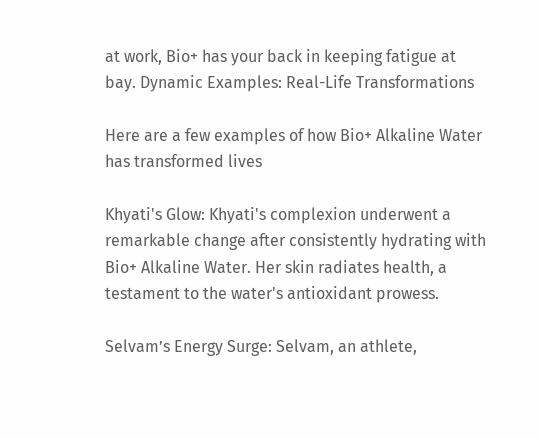at work, Bio+ has your back in keeping fatigue at bay. Dynamic Examples: Real-Life Transformations

Here are a few examples of how Bio+ Alkaline Water has transformed lives

Khyati's Glow: Khyati's complexion underwent a remarkable change after consistently hydrating with Bio+ Alkaline Water. Her skin radiates health, a testament to the water's antioxidant prowess.

Selvam’s Energy Surge: Selvam, an athlete,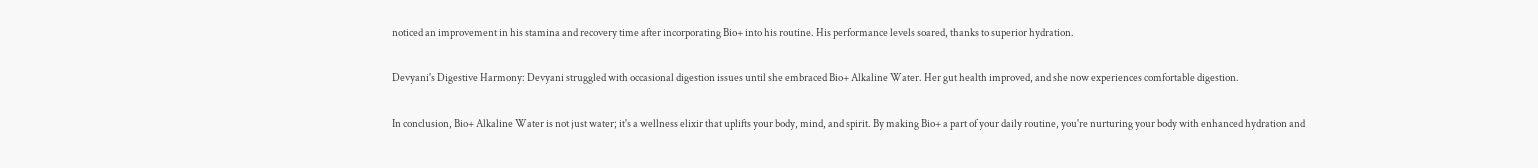noticed an improvement in his stamina and recovery time after incorporating Bio+ into his routine. His performance levels soared, thanks to superior hydration.

Devyani's Digestive Harmony: Devyani struggled with occasional digestion issues until she embraced Bio+ Alkaline Water. Her gut health improved, and she now experiences comfortable digestion.

In conclusion, Bio+ Alkaline Water is not just water; it's a wellness elixir that uplifts your body, mind, and spirit. By making Bio+ a part of your daily routine, you're nurturing your body with enhanced hydration and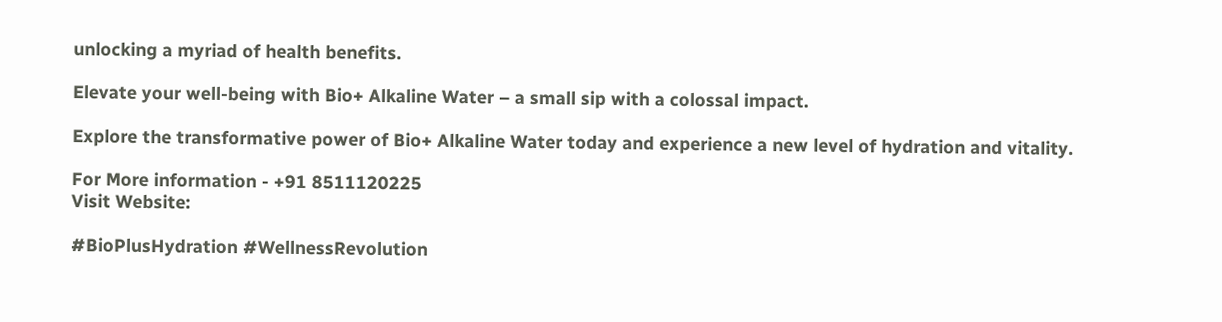unlocking a myriad of health benefits.

Elevate your well-being with Bio+ Alkaline Water – a small sip with a colossal impact.

Explore the transformative power of Bio+ Alkaline Water today and experience a new level of hydration and vitality.

For More information - +91 8511120225
Visit Website:

#BioPlusHydration #WellnessRevolution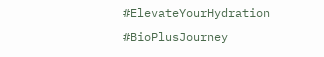#ElevateYourHydration #BioPlusJourney